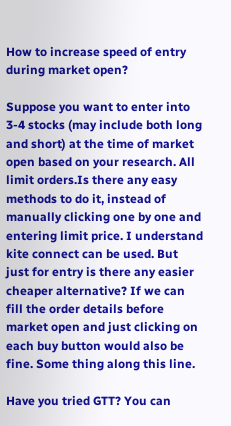How to increase speed of entry during market open?

Suppose you want to enter into 3-4 stocks (may include both long and short) at the time of market open based on your research. All limit orders.Is there any easy methods to do it, instead of manually clicking one by one and entering limit price. I understand kite connect can be used. But just for entry is there any easier cheaper alternative? If we can fill the order details before market open and just clicking on each buy button would also be fine. Some thing along this line.

Have you tried GTT? You can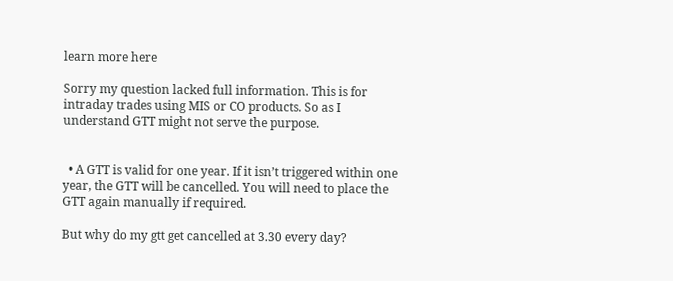learn more here

Sorry my question lacked full information. This is for intraday trades using MIS or CO products. So as I understand GTT might not serve the purpose.


  • A GTT is valid for one year. If it isn’t triggered within one year, the GTT will be cancelled. You will need to place the GTT again manually if required.

But why do my gtt get cancelled at 3.30 every day?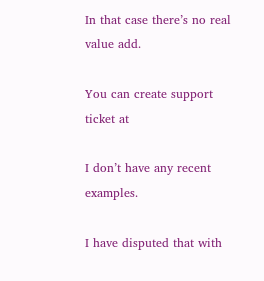In that case there’s no real value add.

You can create support ticket at

I don’t have any recent examples.

I have disputed that with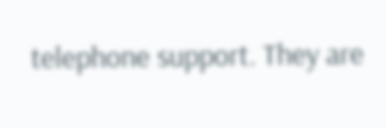telephone support. They are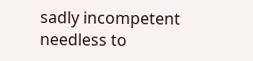sadly incompetent needless to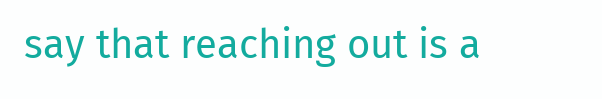say that reaching out is a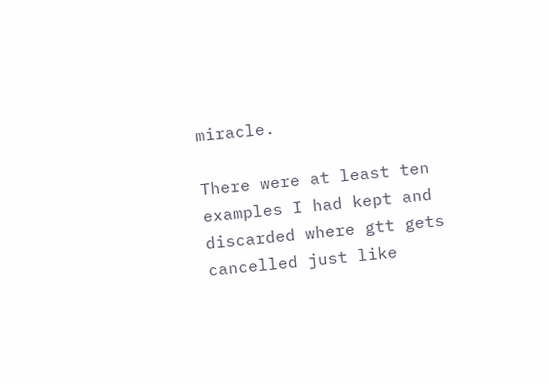miracle.

There were at least ten examples I had kept and discarded where gtt gets cancelled just like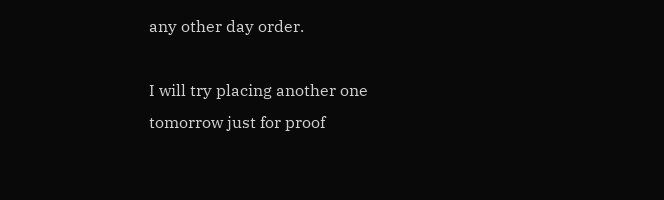any other day order.

I will try placing another one tomorrow just for proof